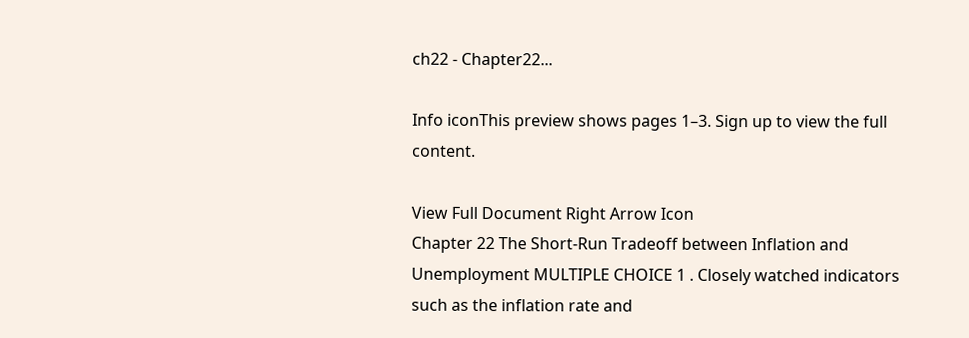ch22 - Chapter22...

Info iconThis preview shows pages 1–3. Sign up to view the full content.

View Full Document Right Arrow Icon
Chapter 22 The Short-Run Tradeoff between Inflation and Unemployment MULTIPLE CHOICE 1 . Closely watched indicators such as the inflation rate and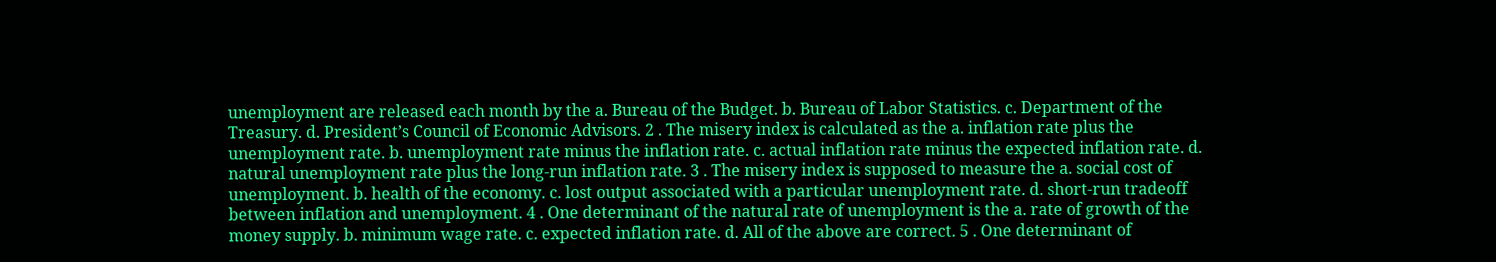unemployment are released each month by the a. Bureau of the Budget. b. Bureau of Labor Statistics. c. Department of the Treasury. d. President’s Council of Economic Advisors. 2 . The misery index is calculated as the a. inflation rate plus the unemployment rate. b. unemployment rate minus the inflation rate. c. actual inflation rate minus the expected inflation rate. d. natural unemployment rate plus the long-run inflation rate. 3 . The misery index is supposed to measure the a. social cost of unemployment. b. health of the economy. c. lost output associated with a particular unemployment rate. d. short-run tradeoff between inflation and unemployment. 4 . One determinant of the natural rate of unemployment is the a. rate of growth of the money supply. b. minimum wage rate. c. expected inflation rate. d. All of the above are correct. 5 . One determinant of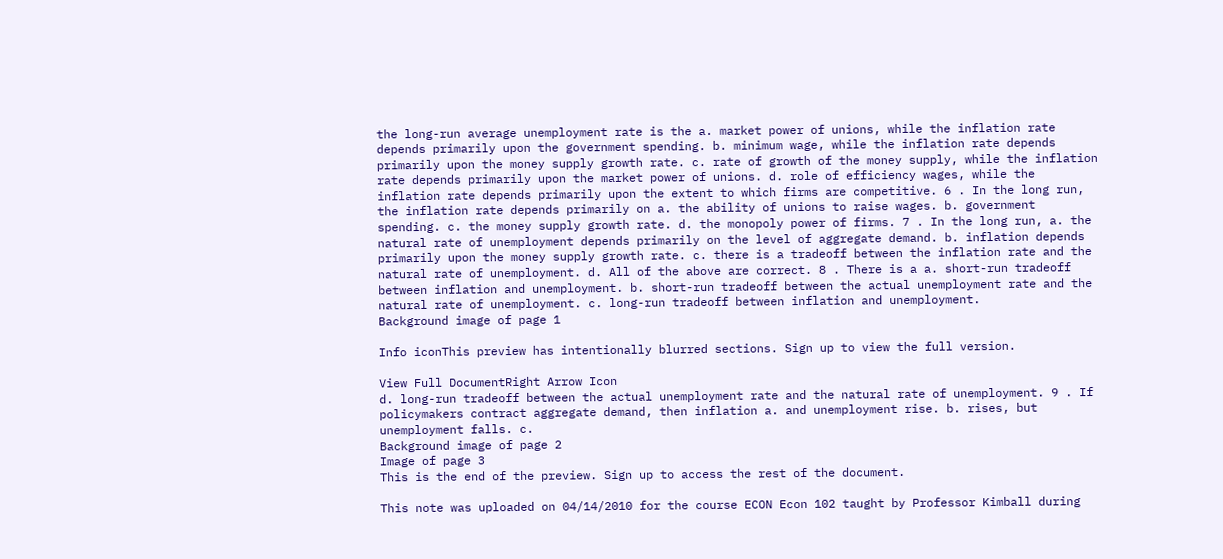the long-run average unemployment rate is the a. market power of unions, while the inflation rate depends primarily upon the government spending. b. minimum wage, while the inflation rate depends primarily upon the money supply growth rate. c. rate of growth of the money supply, while the inflation rate depends primarily upon the market power of unions. d. role of efficiency wages, while the inflation rate depends primarily upon the extent to which firms are competitive. 6 . In the long run, the inflation rate depends primarily on a. the ability of unions to raise wages. b. government spending. c. the money supply growth rate. d. the monopoly power of firms. 7 . In the long run, a. the natural rate of unemployment depends primarily on the level of aggregate demand. b. inflation depends primarily upon the money supply growth rate. c. there is a tradeoff between the inflation rate and the natural rate of unemployment. d. All of the above are correct. 8 . There is a a. short-run tradeoff between inflation and unemployment. b. short-run tradeoff between the actual unemployment rate and the natural rate of unemployment. c. long-run tradeoff between inflation and unemployment.
Background image of page 1

Info iconThis preview has intentionally blurred sections. Sign up to view the full version.

View Full DocumentRight Arrow Icon
d. long-run tradeoff between the actual unemployment rate and the natural rate of unemployment. 9 . If policymakers contract aggregate demand, then inflation a. and unemployment rise. b. rises, but unemployment falls. c.
Background image of page 2
Image of page 3
This is the end of the preview. Sign up to access the rest of the document.

This note was uploaded on 04/14/2010 for the course ECON Econ 102 taught by Professor Kimball during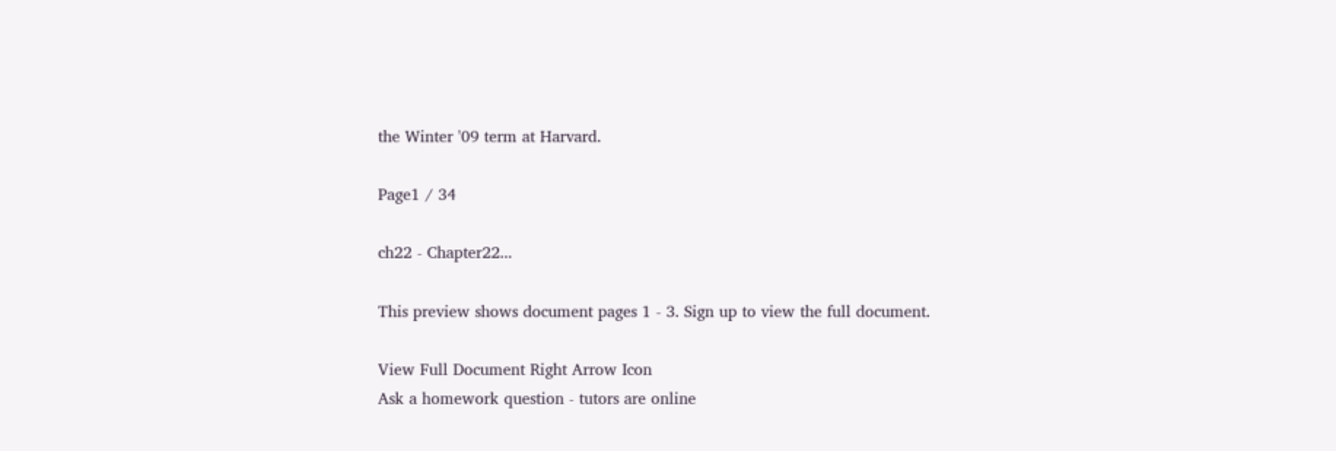the Winter '09 term at Harvard.

Page1 / 34

ch22 - Chapter22...

This preview shows document pages 1 - 3. Sign up to view the full document.

View Full Document Right Arrow Icon
Ask a homework question - tutors are online